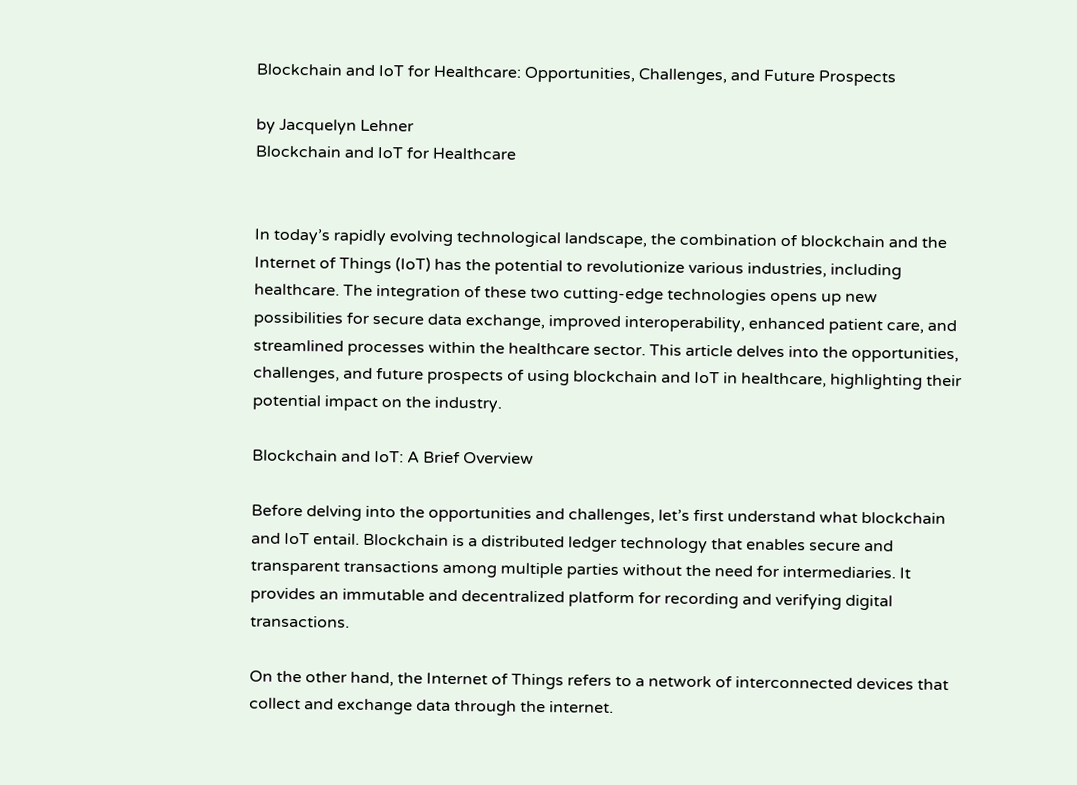Blockchain and IoT for Healthcare: Opportunities, Challenges, and Future Prospects

by Jacquelyn Lehner
Blockchain and IoT for Healthcare


In today’s rapidly evolving technological landscape, the combination of blockchain and the Internet of Things (IoT) has the potential to revolutionize various industries, including healthcare. The integration of these two cutting-edge technologies opens up new possibilities for secure data exchange, improved interoperability, enhanced patient care, and streamlined processes within the healthcare sector. This article delves into the opportunities, challenges, and future prospects of using blockchain and IoT in healthcare, highlighting their potential impact on the industry.

Blockchain and IoT: A Brief Overview

Before delving into the opportunities and challenges, let’s first understand what blockchain and IoT entail. Blockchain is a distributed ledger technology that enables secure and transparent transactions among multiple parties without the need for intermediaries. It provides an immutable and decentralized platform for recording and verifying digital transactions.

On the other hand, the Internet of Things refers to a network of interconnected devices that collect and exchange data through the internet.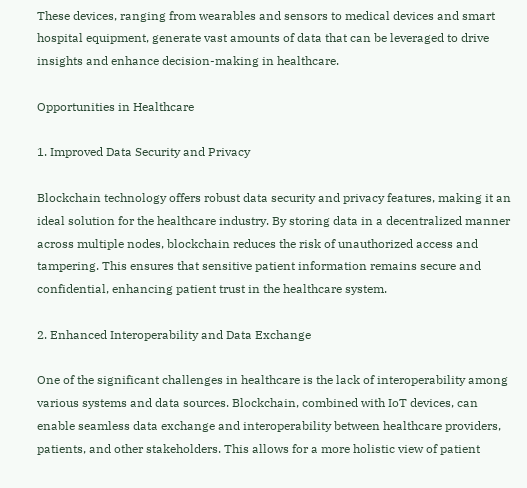These devices, ranging from wearables and sensors to medical devices and smart hospital equipment, generate vast amounts of data that can be leveraged to drive insights and enhance decision-making in healthcare.

Opportunities in Healthcare

1. Improved Data Security and Privacy

Blockchain technology offers robust data security and privacy features, making it an ideal solution for the healthcare industry. By storing data in a decentralized manner across multiple nodes, blockchain reduces the risk of unauthorized access and tampering. This ensures that sensitive patient information remains secure and confidential, enhancing patient trust in the healthcare system.

2. Enhanced Interoperability and Data Exchange

One of the significant challenges in healthcare is the lack of interoperability among various systems and data sources. Blockchain, combined with IoT devices, can enable seamless data exchange and interoperability between healthcare providers, patients, and other stakeholders. This allows for a more holistic view of patient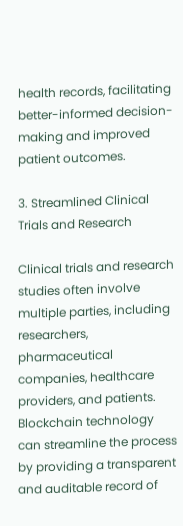health records, facilitating better-informed decision-making and improved patient outcomes.

3. Streamlined Clinical Trials and Research

Clinical trials and research studies often involve multiple parties, including researchers, pharmaceutical companies, healthcare providers, and patients. Blockchain technology can streamline the process by providing a transparent and auditable record of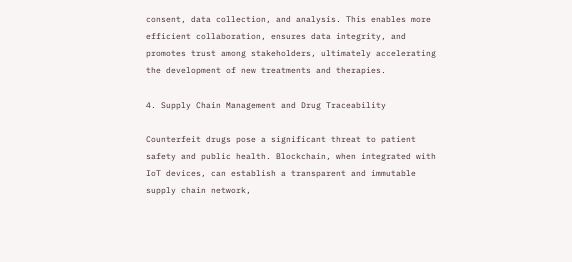consent, data collection, and analysis. This enables more efficient collaboration, ensures data integrity, and promotes trust among stakeholders, ultimately accelerating the development of new treatments and therapies.

4. Supply Chain Management and Drug Traceability

Counterfeit drugs pose a significant threat to patient safety and public health. Blockchain, when integrated with IoT devices, can establish a transparent and immutable supply chain network,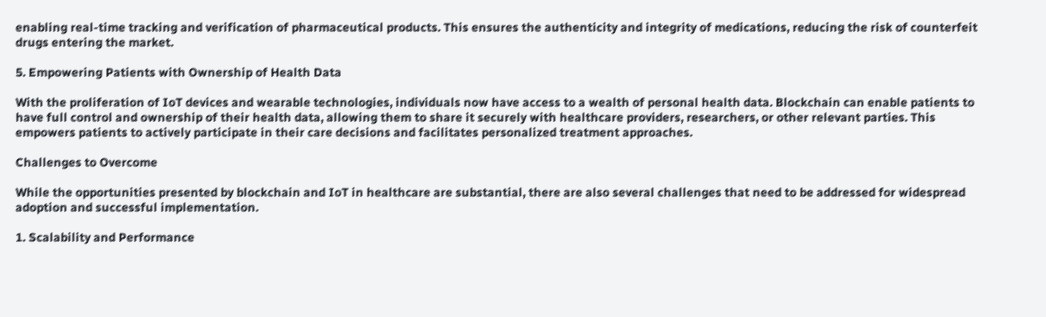enabling real-time tracking and verification of pharmaceutical products. This ensures the authenticity and integrity of medications, reducing the risk of counterfeit drugs entering the market.

5. Empowering Patients with Ownership of Health Data

With the proliferation of IoT devices and wearable technologies, individuals now have access to a wealth of personal health data. Blockchain can enable patients to have full control and ownership of their health data, allowing them to share it securely with healthcare providers, researchers, or other relevant parties. This empowers patients to actively participate in their care decisions and facilitates personalized treatment approaches.

Challenges to Overcome

While the opportunities presented by blockchain and IoT in healthcare are substantial, there are also several challenges that need to be addressed for widespread adoption and successful implementation.

1. Scalability and Performance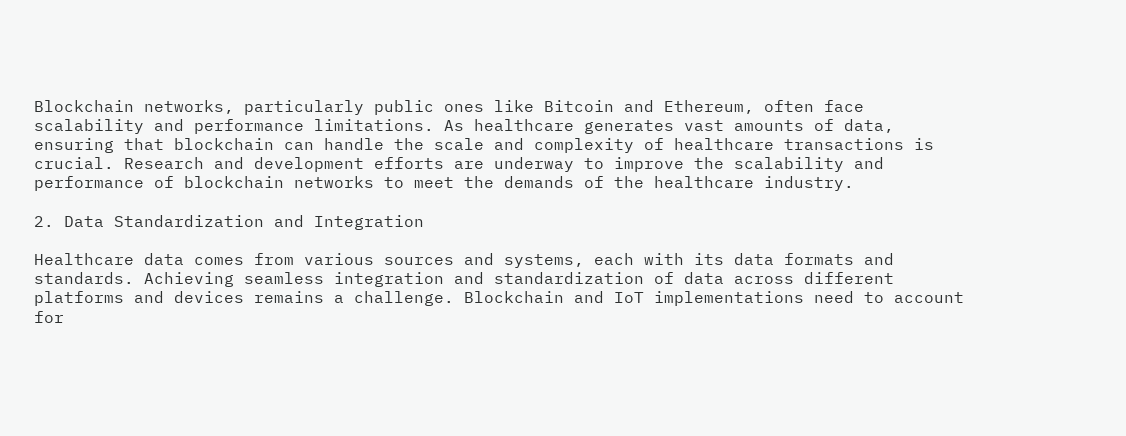Blockchain networks, particularly public ones like Bitcoin and Ethereum, often face scalability and performance limitations. As healthcare generates vast amounts of data, ensuring that blockchain can handle the scale and complexity of healthcare transactions is crucial. Research and development efforts are underway to improve the scalability and performance of blockchain networks to meet the demands of the healthcare industry.

2. Data Standardization and Integration

Healthcare data comes from various sources and systems, each with its data formats and standards. Achieving seamless integration and standardization of data across different platforms and devices remains a challenge. Blockchain and IoT implementations need to account for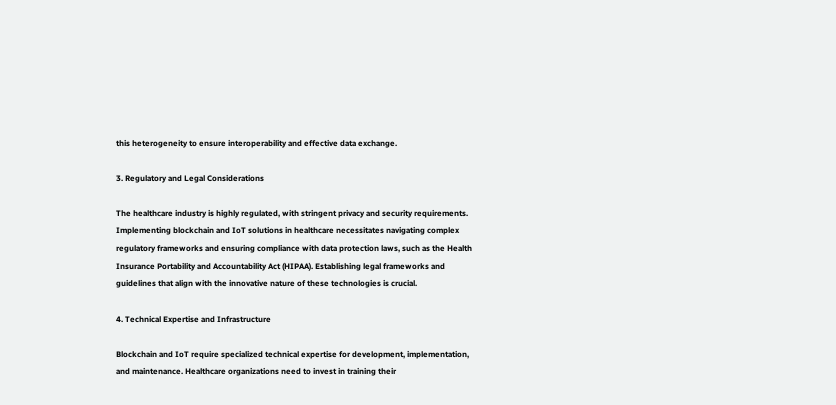this heterogeneity to ensure interoperability and effective data exchange.

3. Regulatory and Legal Considerations

The healthcare industry is highly regulated, with stringent privacy and security requirements. Implementing blockchain and IoT solutions in healthcare necessitates navigating complex regulatory frameworks and ensuring compliance with data protection laws, such as the Health Insurance Portability and Accountability Act (HIPAA). Establishing legal frameworks and guidelines that align with the innovative nature of these technologies is crucial.

4. Technical Expertise and Infrastructure

Blockchain and IoT require specialized technical expertise for development, implementation, and maintenance. Healthcare organizations need to invest in training their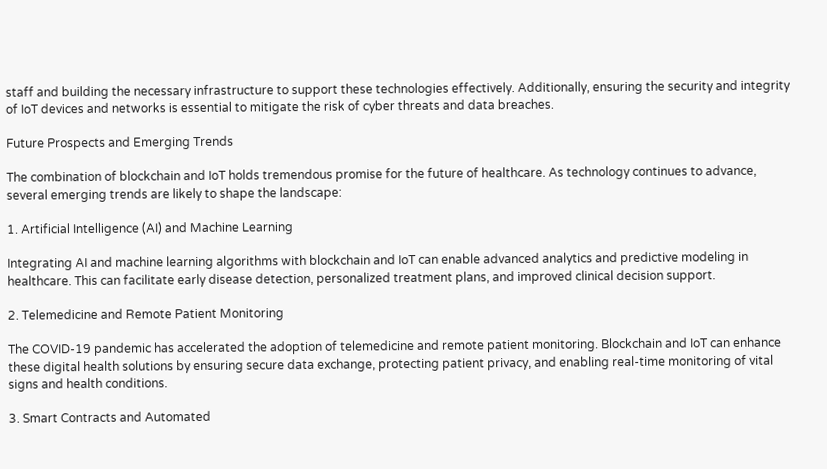staff and building the necessary infrastructure to support these technologies effectively. Additionally, ensuring the security and integrity of IoT devices and networks is essential to mitigate the risk of cyber threats and data breaches.

Future Prospects and Emerging Trends

The combination of blockchain and IoT holds tremendous promise for the future of healthcare. As technology continues to advance, several emerging trends are likely to shape the landscape:

1. Artificial Intelligence (AI) and Machine Learning

Integrating AI and machine learning algorithms with blockchain and IoT can enable advanced analytics and predictive modeling in healthcare. This can facilitate early disease detection, personalized treatment plans, and improved clinical decision support.

2. Telemedicine and Remote Patient Monitoring

The COVID-19 pandemic has accelerated the adoption of telemedicine and remote patient monitoring. Blockchain and IoT can enhance these digital health solutions by ensuring secure data exchange, protecting patient privacy, and enabling real-time monitoring of vital signs and health conditions.

3. Smart Contracts and Automated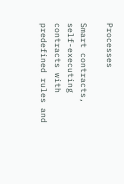Processes

Smart contracts, self-executing contracts with predefined rules and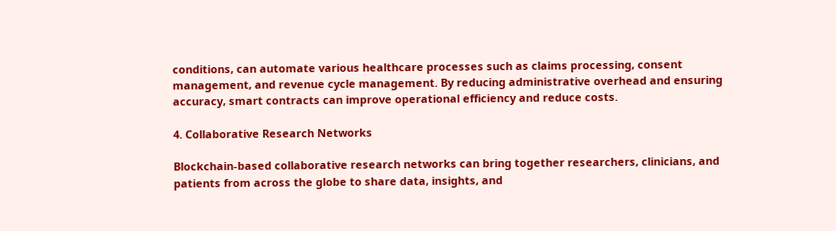conditions, can automate various healthcare processes such as claims processing, consent management, and revenue cycle management. By reducing administrative overhead and ensuring accuracy, smart contracts can improve operational efficiency and reduce costs.

4. Collaborative Research Networks

Blockchain-based collaborative research networks can bring together researchers, clinicians, and patients from across the globe to share data, insights, and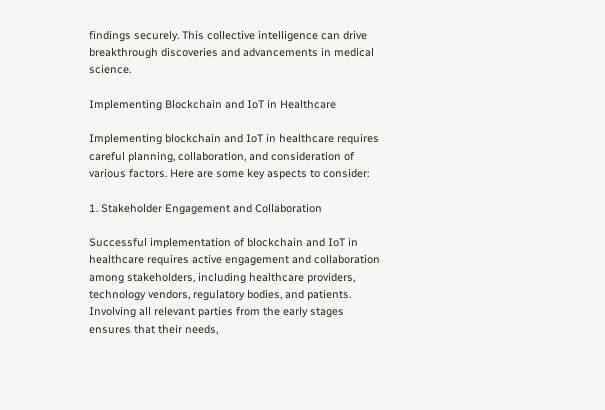findings securely. This collective intelligence can drive breakthrough discoveries and advancements in medical science.

Implementing Blockchain and IoT in Healthcare

Implementing blockchain and IoT in healthcare requires careful planning, collaboration, and consideration of various factors. Here are some key aspects to consider:

1. Stakeholder Engagement and Collaboration

Successful implementation of blockchain and IoT in healthcare requires active engagement and collaboration among stakeholders, including healthcare providers, technology vendors, regulatory bodies, and patients. Involving all relevant parties from the early stages ensures that their needs,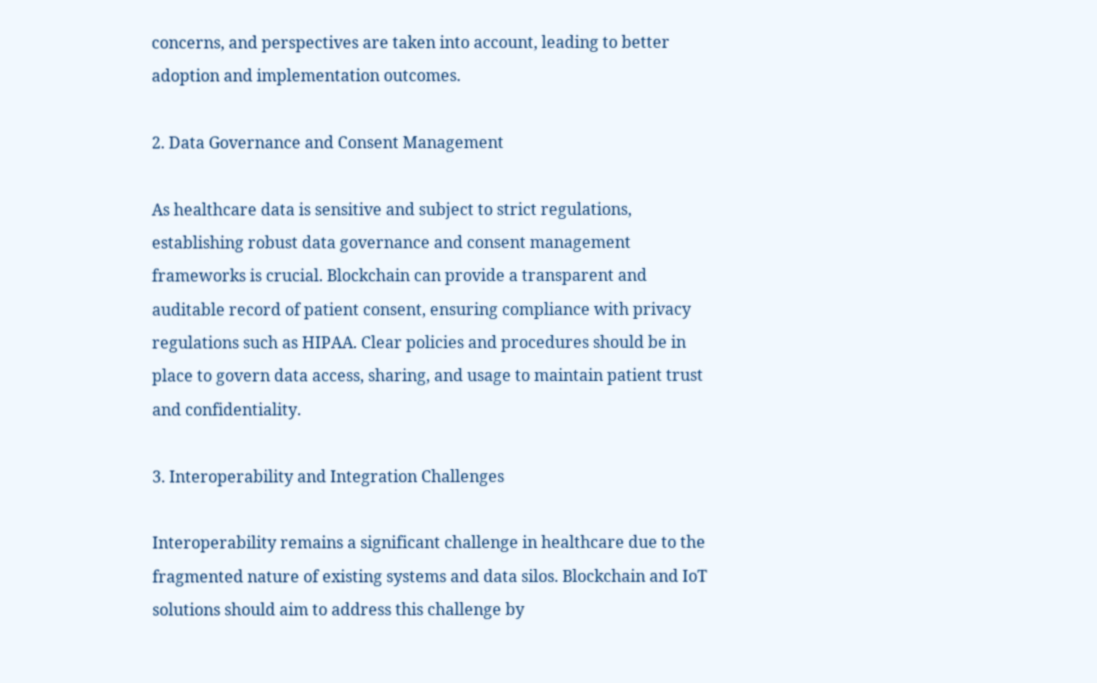concerns, and perspectives are taken into account, leading to better adoption and implementation outcomes.

2. Data Governance and Consent Management

As healthcare data is sensitive and subject to strict regulations, establishing robust data governance and consent management frameworks is crucial. Blockchain can provide a transparent and auditable record of patient consent, ensuring compliance with privacy regulations such as HIPAA. Clear policies and procedures should be in place to govern data access, sharing, and usage to maintain patient trust and confidentiality.

3. Interoperability and Integration Challenges

Interoperability remains a significant challenge in healthcare due to the fragmented nature of existing systems and data silos. Blockchain and IoT solutions should aim to address this challenge by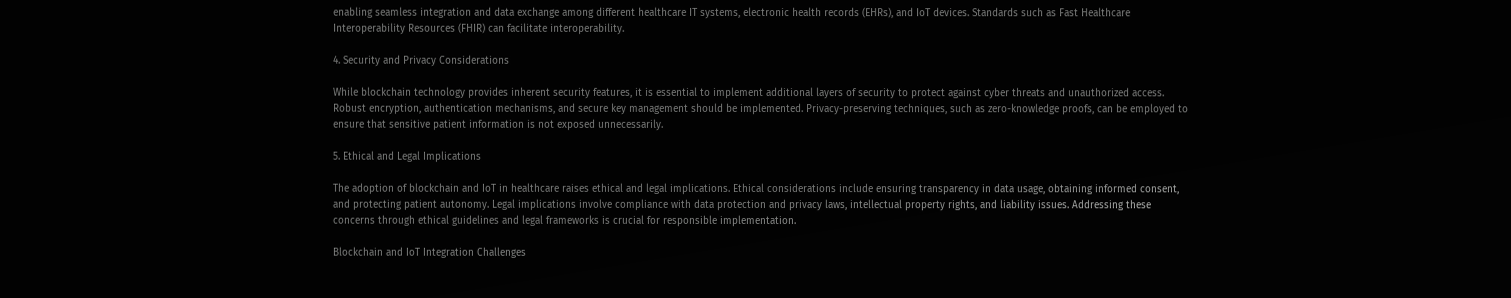enabling seamless integration and data exchange among different healthcare IT systems, electronic health records (EHRs), and IoT devices. Standards such as Fast Healthcare Interoperability Resources (FHIR) can facilitate interoperability.

4. Security and Privacy Considerations

While blockchain technology provides inherent security features, it is essential to implement additional layers of security to protect against cyber threats and unauthorized access. Robust encryption, authentication mechanisms, and secure key management should be implemented. Privacy-preserving techniques, such as zero-knowledge proofs, can be employed to ensure that sensitive patient information is not exposed unnecessarily.

5. Ethical and Legal Implications

The adoption of blockchain and IoT in healthcare raises ethical and legal implications. Ethical considerations include ensuring transparency in data usage, obtaining informed consent, and protecting patient autonomy. Legal implications involve compliance with data protection and privacy laws, intellectual property rights, and liability issues. Addressing these concerns through ethical guidelines and legal frameworks is crucial for responsible implementation.

Blockchain and IoT Integration Challenges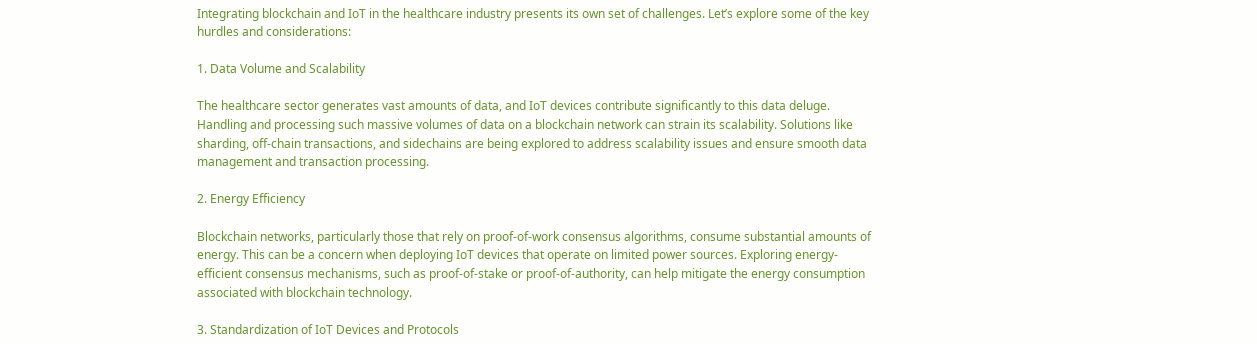Integrating blockchain and IoT in the healthcare industry presents its own set of challenges. Let’s explore some of the key hurdles and considerations:

1. Data Volume and Scalability

The healthcare sector generates vast amounts of data, and IoT devices contribute significantly to this data deluge. Handling and processing such massive volumes of data on a blockchain network can strain its scalability. Solutions like sharding, off-chain transactions, and sidechains are being explored to address scalability issues and ensure smooth data management and transaction processing.

2. Energy Efficiency

Blockchain networks, particularly those that rely on proof-of-work consensus algorithms, consume substantial amounts of energy. This can be a concern when deploying IoT devices that operate on limited power sources. Exploring energy-efficient consensus mechanisms, such as proof-of-stake or proof-of-authority, can help mitigate the energy consumption associated with blockchain technology.

3. Standardization of IoT Devices and Protocols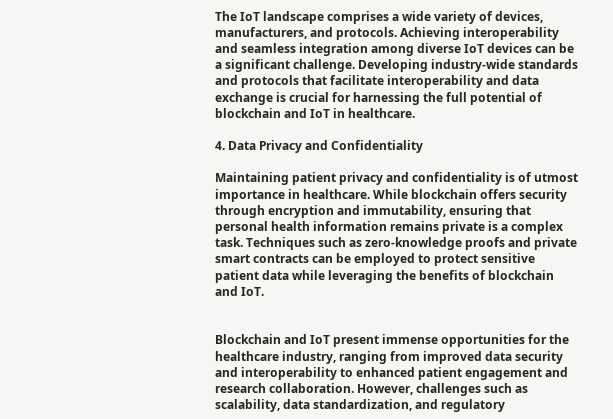The IoT landscape comprises a wide variety of devices, manufacturers, and protocols. Achieving interoperability and seamless integration among diverse IoT devices can be a significant challenge. Developing industry-wide standards and protocols that facilitate interoperability and data exchange is crucial for harnessing the full potential of blockchain and IoT in healthcare.

4. Data Privacy and Confidentiality

Maintaining patient privacy and confidentiality is of utmost importance in healthcare. While blockchain offers security through encryption and immutability, ensuring that personal health information remains private is a complex task. Techniques such as zero-knowledge proofs and private smart contracts can be employed to protect sensitive patient data while leveraging the benefits of blockchain and IoT.


Blockchain and IoT present immense opportunities for the healthcare industry, ranging from improved data security and interoperability to enhanced patient engagement and research collaboration. However, challenges such as scalability, data standardization, and regulatory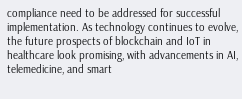compliance need to be addressed for successful implementation. As technology continues to evolve, the future prospects of blockchain and IoT in healthcare look promising, with advancements in AI, telemedicine, and smart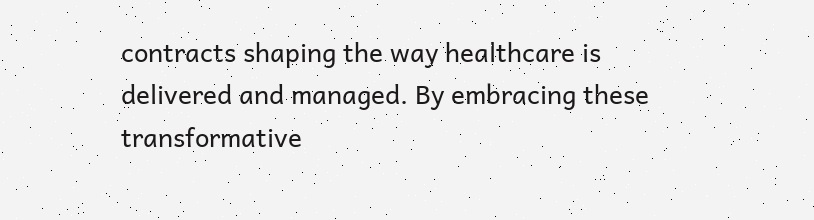contracts shaping the way healthcare is delivered and managed. By embracing these transformative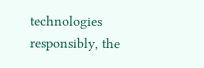technologies responsibly, the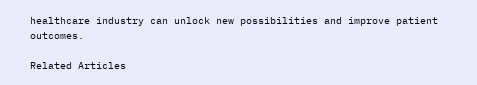healthcare industry can unlock new possibilities and improve patient outcomes.

Related Articles